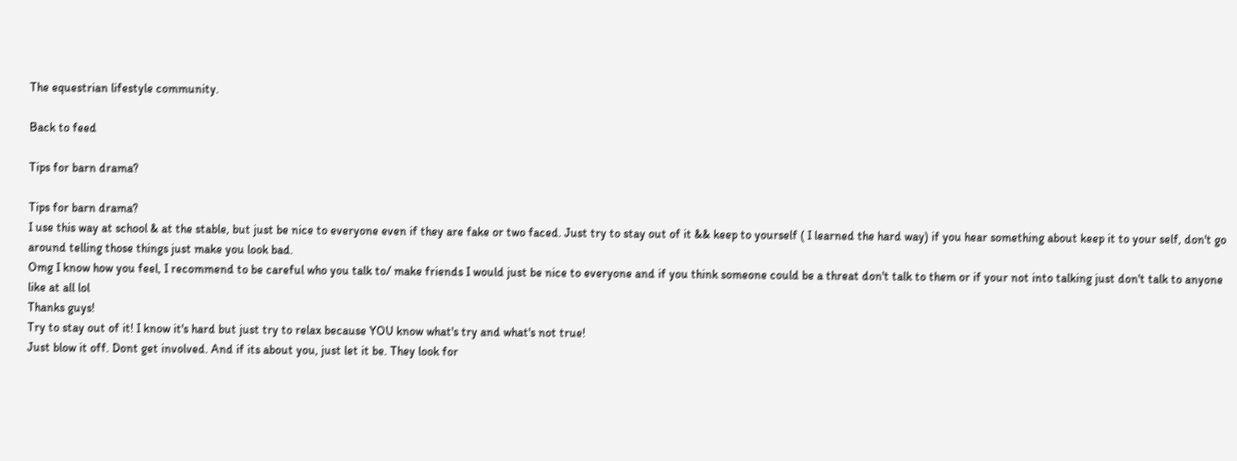The equestrian lifestyle community.

Back to feed

Tips for barn drama?

Tips for barn drama?
I use this way at school & at the stable, but just be nice to everyone even if they are fake or two faced. Just try to stay out of it && keep to yourself ( I learned the hard way) if you hear something about keep it to your self, don't go around telling those things just make you look bad.
Omg I know how you feel, I recommend to be careful who you talk to/ make friends I would just be nice to everyone and if you think someone could be a threat don't talk to them or if your not into talking just don't talk to anyone like at all lol
Thanks guys!
Try to stay out of it! I know it's hard but just try to relax because YOU know what's try and what's not true!
Just blow it off. Dont get involved. And if its about you, just let it be. They look for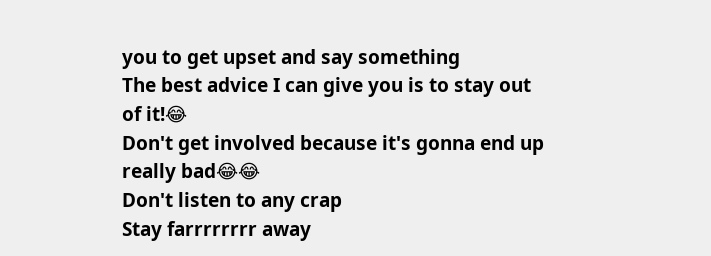you to get upset and say something
The best advice I can give you is to stay out of it!😂
Don't get involved because it's gonna end up really bad😂😂
Don't listen to any crap
Stay farrrrrrrr away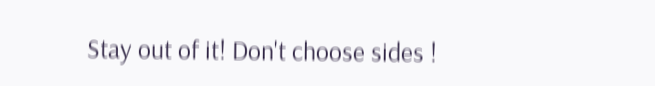Stay out of it! Don't choose sides !